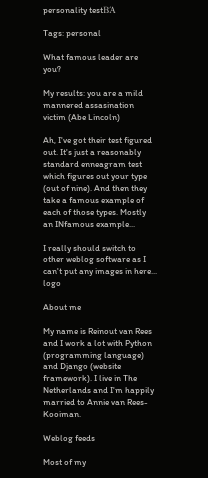personality testΒΆ

Tags: personal

What famous leader are you?

My results: you are a mild mannered assasination victim (Abe Lincoln)

Ah, I've got their test figured out. It's just a reasonably standard enneagram test which figures out your type (out of nine). And then they take a famous example of each of those types. Mostly an INfamous example...

I really should switch to other weblog software as I can't put any images in here... logo

About me

My name is Reinout van Rees and I work a lot with Python (programming language) and Django (website framework). I live in The Netherlands and I'm happily married to Annie van Rees-Kooiman.

Weblog feeds

Most of my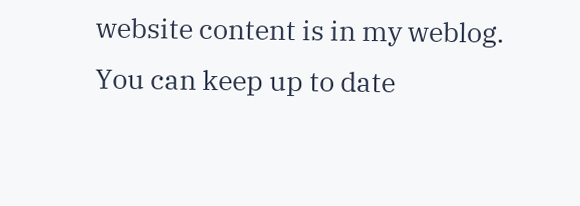website content is in my weblog. You can keep up to date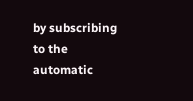by subscribing to the automatic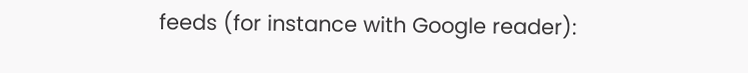feeds (for instance with Google reader):